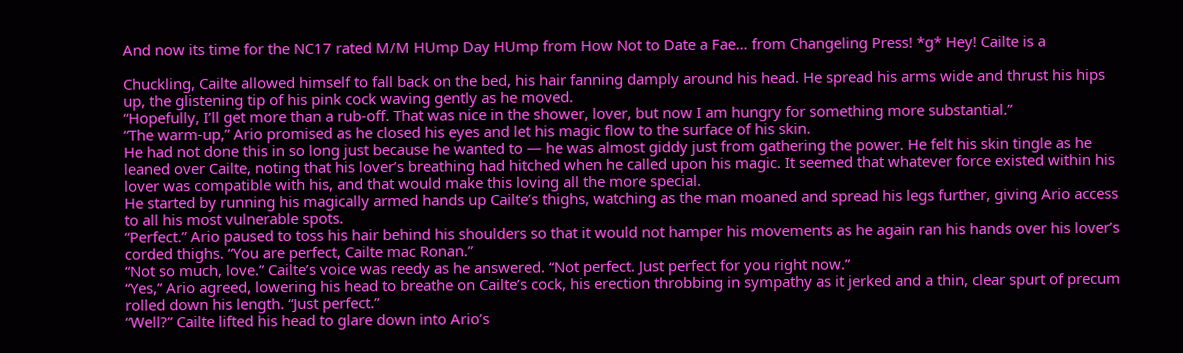And now its time for the NC17 rated M/M HUmp Day HUmp from How Not to Date a Fae… from Changeling Press! *g* Hey! Cailte is a

Chuckling, Cailte allowed himself to fall back on the bed, his hair fanning damply around his head. He spread his arms wide and thrust his hips up, the glistening tip of his pink cock waving gently as he moved.
“Hopefully, I’ll get more than a rub-off. That was nice in the shower, lover, but now I am hungry for something more substantial.”
“The warm-up,” Ario promised as he closed his eyes and let his magic flow to the surface of his skin.
He had not done this in so long just because he wanted to — he was almost giddy just from gathering the power. He felt his skin tingle as he leaned over Cailte, noting that his lover’s breathing had hitched when he called upon his magic. It seemed that whatever force existed within his lover was compatible with his, and that would make this loving all the more special.
He started by running his magically armed hands up Cailte’s thighs, watching as the man moaned and spread his legs further, giving Ario access to all his most vulnerable spots.
“Perfect.” Ario paused to toss his hair behind his shoulders so that it would not hamper his movements as he again ran his hands over his lover’s corded thighs. “You are perfect, Cailte mac Ronan.”
“Not so much, love.” Cailte’s voice was reedy as he answered. “Not perfect. Just perfect for you right now.”
“Yes,” Ario agreed, lowering his head to breathe on Cailte’s cock, his erection throbbing in sympathy as it jerked and a thin, clear spurt of precum rolled down his length. “Just perfect.”
“Well?” Cailte lifted his head to glare down into Ario’s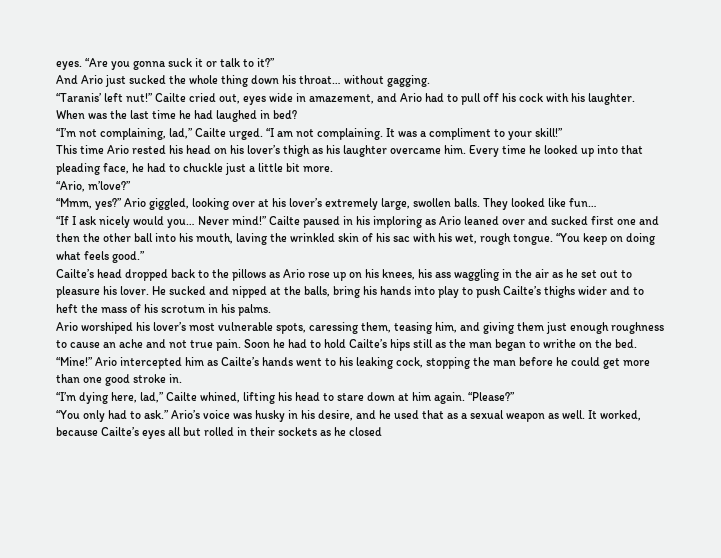eyes. “Are you gonna suck it or talk to it?”
And Ario just sucked the whole thing down his throat… without gagging.
“Taranis’ left nut!” Cailte cried out, eyes wide in amazement, and Ario had to pull off his cock with his laughter.
When was the last time he had laughed in bed?
“I’m not complaining, lad,” Cailte urged. “I am not complaining. It was a compliment to your skill!”
This time Ario rested his head on his lover’s thigh as his laughter overcame him. Every time he looked up into that pleading face, he had to chuckle just a little bit more.
“Ario, m’love?”
“Mmm, yes?” Ario giggled, looking over at his lover’s extremely large, swollen balls. They looked like fun…
“If I ask nicely would you… Never mind!” Cailte paused in his imploring as Ario leaned over and sucked first one and then the other ball into his mouth, laving the wrinkled skin of his sac with his wet, rough tongue. “You keep on doing what feels good.”
Cailte’s head dropped back to the pillows as Ario rose up on his knees, his ass waggling in the air as he set out to pleasure his lover. He sucked and nipped at the balls, bring his hands into play to push Cailte’s thighs wider and to heft the mass of his scrotum in his palms.
Ario worshiped his lover’s most vulnerable spots, caressing them, teasing him, and giving them just enough roughness to cause an ache and not true pain. Soon he had to hold Cailte’s hips still as the man began to writhe on the bed.
“Mine!” Ario intercepted him as Cailte’s hands went to his leaking cock, stopping the man before he could get more than one good stroke in.
“I’m dying here, lad,” Cailte whined, lifting his head to stare down at him again. “Please?”
“You only had to ask.” Ario’s voice was husky in his desire, and he used that as a sexual weapon as well. It worked, because Cailte’s eyes all but rolled in their sockets as he closed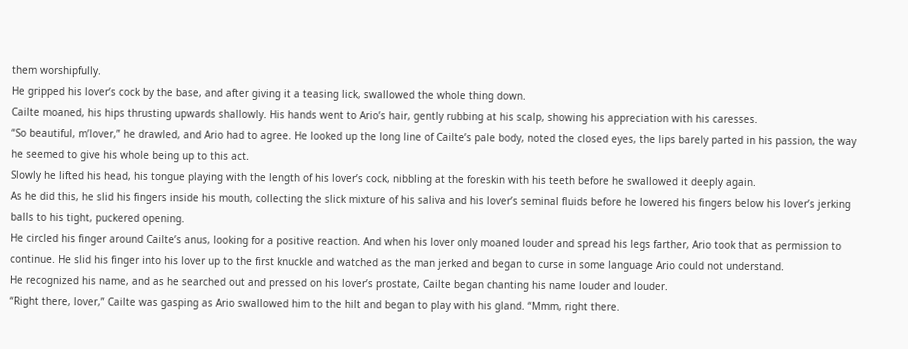them worshipfully.
He gripped his lover’s cock by the base, and after giving it a teasing lick, swallowed the whole thing down.
Cailte moaned, his hips thrusting upwards shallowly. His hands went to Ario’s hair, gently rubbing at his scalp, showing his appreciation with his caresses.
“So beautiful, m’lover,” he drawled, and Ario had to agree. He looked up the long line of Cailte’s pale body, noted the closed eyes, the lips barely parted in his passion, the way he seemed to give his whole being up to this act.
Slowly he lifted his head, his tongue playing with the length of his lover’s cock, nibbling at the foreskin with his teeth before he swallowed it deeply again.
As he did this, he slid his fingers inside his mouth, collecting the slick mixture of his saliva and his lover’s seminal fluids before he lowered his fingers below his lover’s jerking balls to his tight, puckered opening.
He circled his finger around Cailte’s anus, looking for a positive reaction. And when his lover only moaned louder and spread his legs farther, Ario took that as permission to continue. He slid his finger into his lover up to the first knuckle and watched as the man jerked and began to curse in some language Ario could not understand.
He recognized his name, and as he searched out and pressed on his lover’s prostate, Cailte began chanting his name louder and louder.
“Right there, lover,” Cailte was gasping as Ario swallowed him to the hilt and began to play with his gland. “Mmm, right there.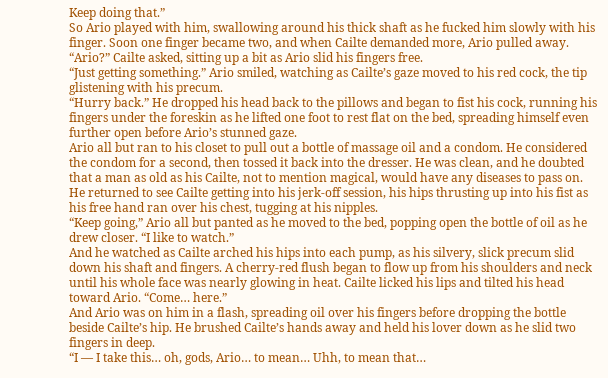Keep doing that.”
So Ario played with him, swallowing around his thick shaft as he fucked him slowly with his finger. Soon one finger became two, and when Cailte demanded more, Ario pulled away.
“Ario?” Cailte asked, sitting up a bit as Ario slid his fingers free.
“Just getting something.” Ario smiled, watching as Cailte’s gaze moved to his red cock, the tip glistening with his precum.
“Hurry back.” He dropped his head back to the pillows and began to fist his cock, running his fingers under the foreskin as he lifted one foot to rest flat on the bed, spreading himself even further open before Ario’s stunned gaze.
Ario all but ran to his closet to pull out a bottle of massage oil and a condom. He considered the condom for a second, then tossed it back into the dresser. He was clean, and he doubted that a man as old as his Cailte, not to mention magical, would have any diseases to pass on.
He returned to see Cailte getting into his jerk-off session, his hips thrusting up into his fist as his free hand ran over his chest, tugging at his nipples.
“Keep going,” Ario all but panted as he moved to the bed, popping open the bottle of oil as he drew closer. “I like to watch.”
And he watched as Cailte arched his hips into each pump, as his silvery, slick precum slid down his shaft and fingers. A cherry-red flush began to flow up from his shoulders and neck until his whole face was nearly glowing in heat. Cailte licked his lips and tilted his head toward Ario. “Come… here.”
And Ario was on him in a flash, spreading oil over his fingers before dropping the bottle beside Cailte’s hip. He brushed Cailte’s hands away and held his lover down as he slid two fingers in deep.
“I — I take this… oh, gods, Ario… to mean… Uhh, to mean that…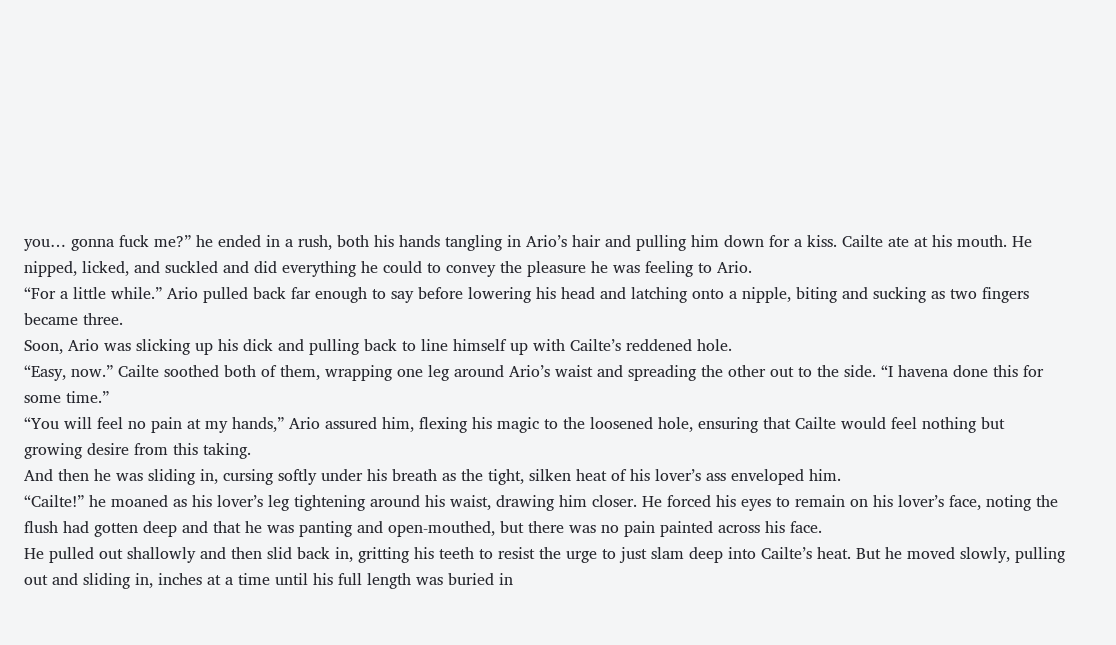you… gonna fuck me?” he ended in a rush, both his hands tangling in Ario’s hair and pulling him down for a kiss. Cailte ate at his mouth. He nipped, licked, and suckled and did everything he could to convey the pleasure he was feeling to Ario.
“For a little while.” Ario pulled back far enough to say before lowering his head and latching onto a nipple, biting and sucking as two fingers became three.
Soon, Ario was slicking up his dick and pulling back to line himself up with Cailte’s reddened hole.
“Easy, now.” Cailte soothed both of them, wrapping one leg around Ario’s waist and spreading the other out to the side. “I havena done this for some time.”
“You will feel no pain at my hands,” Ario assured him, flexing his magic to the loosened hole, ensuring that Cailte would feel nothing but growing desire from this taking.
And then he was sliding in, cursing softly under his breath as the tight, silken heat of his lover’s ass enveloped him.
“Cailte!” he moaned as his lover’s leg tightening around his waist, drawing him closer. He forced his eyes to remain on his lover’s face, noting the flush had gotten deep and that he was panting and open-mouthed, but there was no pain painted across his face.
He pulled out shallowly and then slid back in, gritting his teeth to resist the urge to just slam deep into Cailte’s heat. But he moved slowly, pulling out and sliding in, inches at a time until his full length was buried in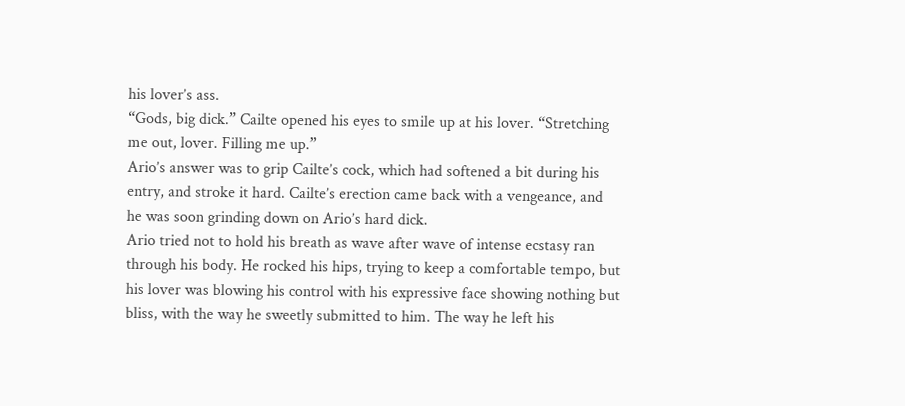his lover’s ass.
“Gods, big dick.” Cailte opened his eyes to smile up at his lover. “Stretching me out, lover. Filling me up.”
Ario’s answer was to grip Cailte’s cock, which had softened a bit during his entry, and stroke it hard. Cailte’s erection came back with a vengeance, and he was soon grinding down on Ario’s hard dick.
Ario tried not to hold his breath as wave after wave of intense ecstasy ran through his body. He rocked his hips, trying to keep a comfortable tempo, but his lover was blowing his control with his expressive face showing nothing but bliss, with the way he sweetly submitted to him. The way he left his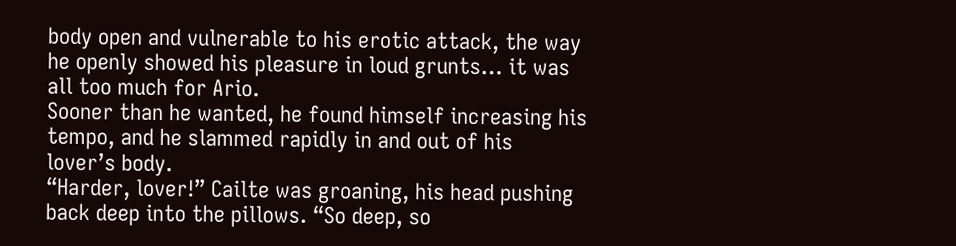body open and vulnerable to his erotic attack, the way he openly showed his pleasure in loud grunts… it was all too much for Ario.
Sooner than he wanted, he found himself increasing his tempo, and he slammed rapidly in and out of his lover’s body.
“Harder, lover!” Cailte was groaning, his head pushing back deep into the pillows. “So deep, so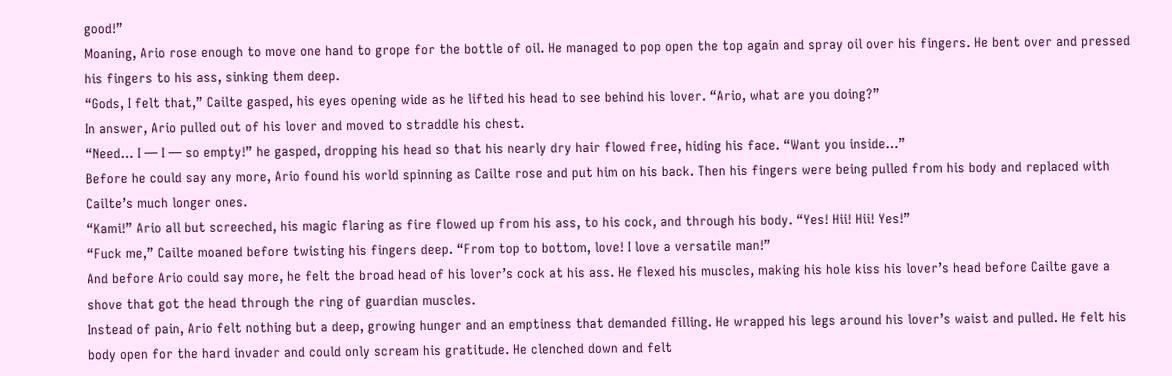good!”
Moaning, Ario rose enough to move one hand to grope for the bottle of oil. He managed to pop open the top again and spray oil over his fingers. He bent over and pressed his fingers to his ass, sinking them deep.
“Gods, I felt that,” Cailte gasped, his eyes opening wide as he lifted his head to see behind his lover. “Ario, what are you doing?”
In answer, Ario pulled out of his lover and moved to straddle his chest.
“Need… I — I — so empty!” he gasped, dropping his head so that his nearly dry hair flowed free, hiding his face. “Want you inside…”
Before he could say any more, Ario found his world spinning as Cailte rose and put him on his back. Then his fingers were being pulled from his body and replaced with Cailte’s much longer ones.
“Kami!” Ario all but screeched, his magic flaring as fire flowed up from his ass, to his cock, and through his body. “Yes! Hii! Hii! Yes!”
“Fuck me,” Cailte moaned before twisting his fingers deep. “From top to bottom, love! I love a versatile man!”
And before Ario could say more, he felt the broad head of his lover’s cock at his ass. He flexed his muscles, making his hole kiss his lover’s head before Cailte gave a shove that got the head through the ring of guardian muscles.
Instead of pain, Ario felt nothing but a deep, growing hunger and an emptiness that demanded filling. He wrapped his legs around his lover’s waist and pulled. He felt his body open for the hard invader and could only scream his gratitude. He clenched down and felt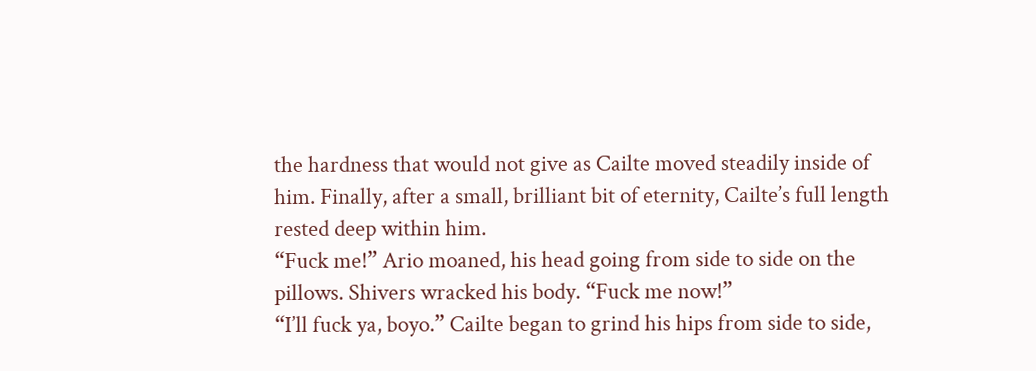the hardness that would not give as Cailte moved steadily inside of him. Finally, after a small, brilliant bit of eternity, Cailte’s full length rested deep within him.
“Fuck me!” Ario moaned, his head going from side to side on the pillows. Shivers wracked his body. “Fuck me now!”
“I’ll fuck ya, boyo.” Cailte began to grind his hips from side to side,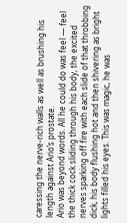caressing the nerve-rich walls as well as brushing his length against Ario’s prostate.
Ario was beyond words. All he could do was feel — feel the thick cock sliding through his body, the excited nerves sparking off fire with each slide of that throbbing dick, his body flushing hot and then shivering as bright lights filled his eyes. This was magic, he was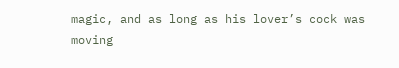magic, and as long as his lover’s cock was moving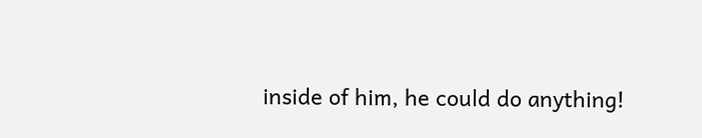inside of him, he could do anything!